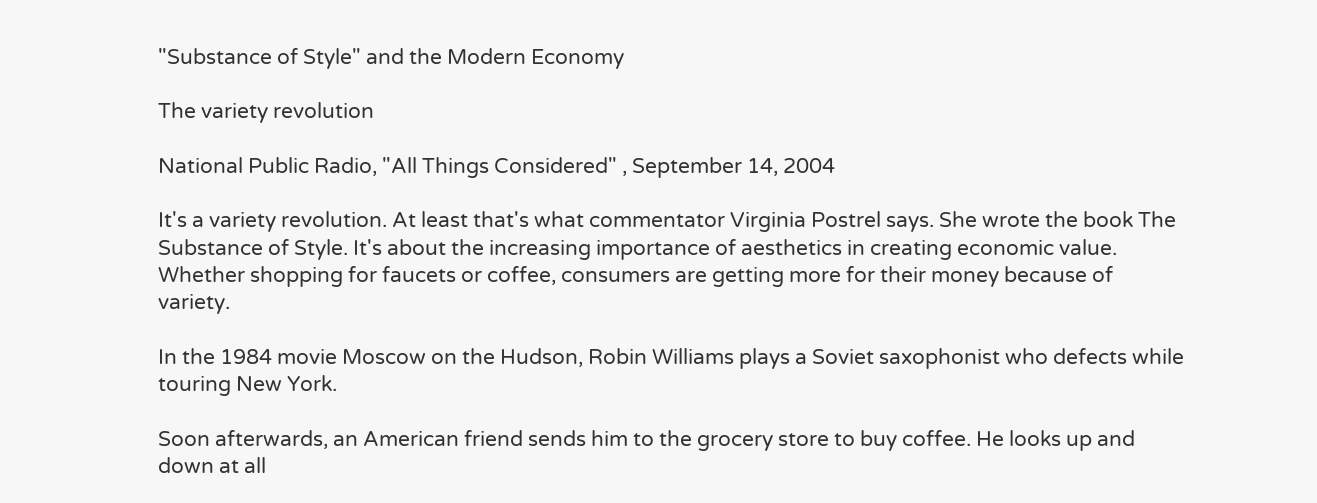"Substance of Style" and the Modern Economy

The variety revolution

National Public Radio, "All Things Considered" , September 14, 2004

It's a variety revolution. At least that's what commentator Virginia Postrel says. She wrote the book The Substance of Style. It's about the increasing importance of aesthetics in creating economic value. Whether shopping for faucets or coffee, consumers are getting more for their money because of variety.

In the 1984 movie Moscow on the Hudson, Robin Williams plays a Soviet saxophonist who defects while touring New York.

Soon afterwards, an American friend sends him to the grocery store to buy coffee. He looks up and down at all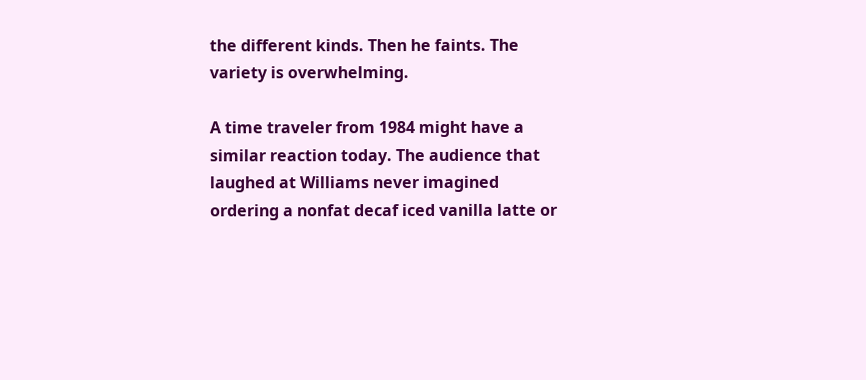the different kinds. Then he faints. The variety is overwhelming.

A time traveler from 1984 might have a similar reaction today. The audience that laughed at Williams never imagined ordering a nonfat decaf iced vanilla latte or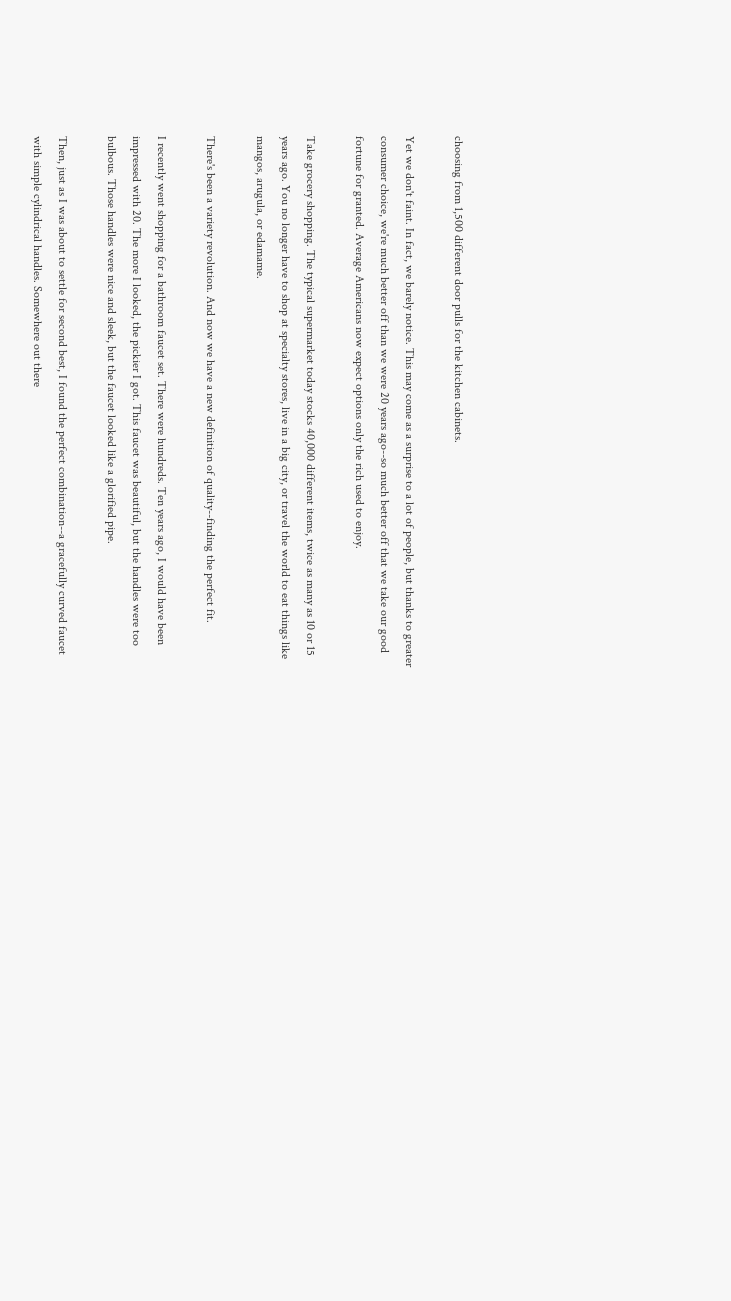choosing from 1,500 different door pulls for the kitchen cabinets.

Yet we don't faint. In fact, we barely notice. This may come as a surprise to a lot of people, but thanks to greater consumer choice, we're much better off than we were 20 years ago--so much better off that we take our good fortune for granted. Average Americans now expect options only the rich used to enjoy.

Take grocery shopping. The typical supermarket today stocks 40,000 different items, twice as many as 10 or 15 years ago. You no longer have to shop at specialty stores, live in a big city, or travel the world to eat things like mangos, arugula, or edamame.

There's been a variety revolution. And now we have a new definition of quality--finding the perfect fit.

I recently went shopping for a bathroom faucet set. There were hundreds. Ten years ago, I would have been impressed with 20. The more I looked, the pickier I got. This faucet was beautiful, but the handles were too bulbous. Those handles were nice and sleek, but the faucet looked like a glorified pipe.

Then, just as I was about to settle for second best, I found the perfect combination--a gracefully curved faucet with simple cylindrical handles. Somewhere out there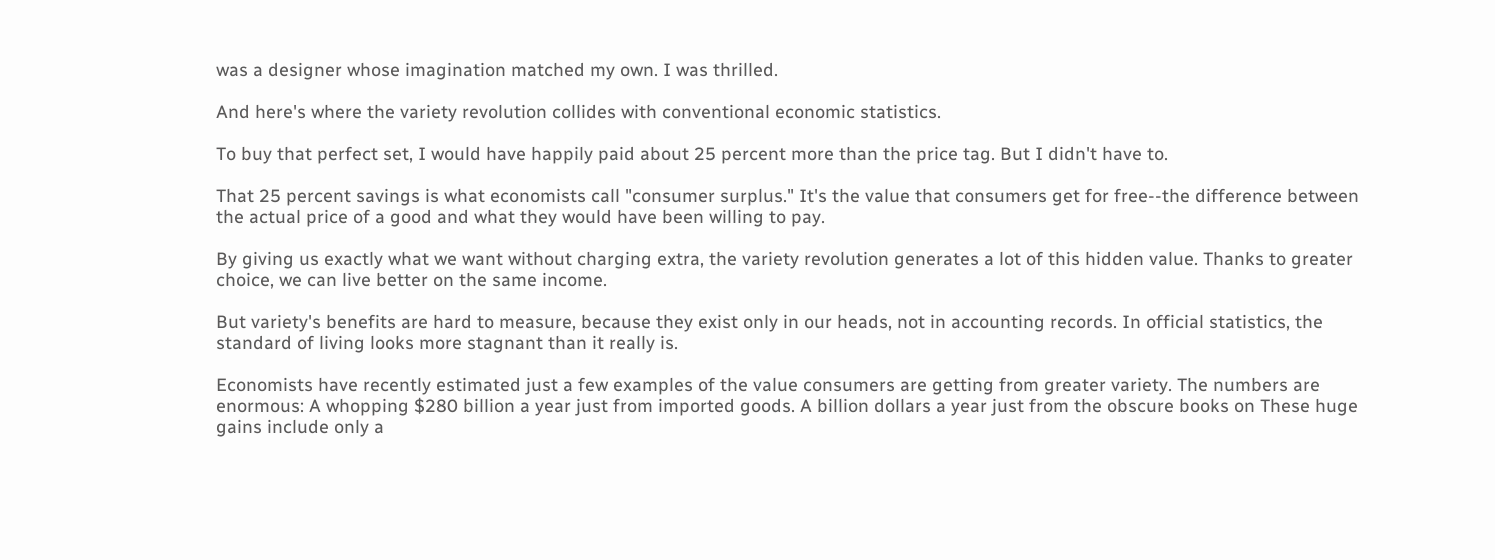was a designer whose imagination matched my own. I was thrilled.

And here's where the variety revolution collides with conventional economic statistics.

To buy that perfect set, I would have happily paid about 25 percent more than the price tag. But I didn't have to.

That 25 percent savings is what economists call "consumer surplus." It's the value that consumers get for free--the difference between the actual price of a good and what they would have been willing to pay.

By giving us exactly what we want without charging extra, the variety revolution generates a lot of this hidden value. Thanks to greater choice, we can live better on the same income.

But variety's benefits are hard to measure, because they exist only in our heads, not in accounting records. In official statistics, the standard of living looks more stagnant than it really is.

Economists have recently estimated just a few examples of the value consumers are getting from greater variety. The numbers are enormous: A whopping $280 billion a year just from imported goods. A billion dollars a year just from the obscure books on These huge gains include only a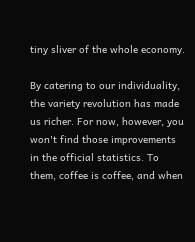tiny sliver of the whole economy.

By catering to our individuality, the variety revolution has made us richer. For now, however, you won't find those improvements in the official statistics. To them, coffee is coffee, and when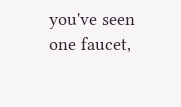you've seen one faucet,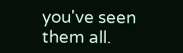you've seen them all.